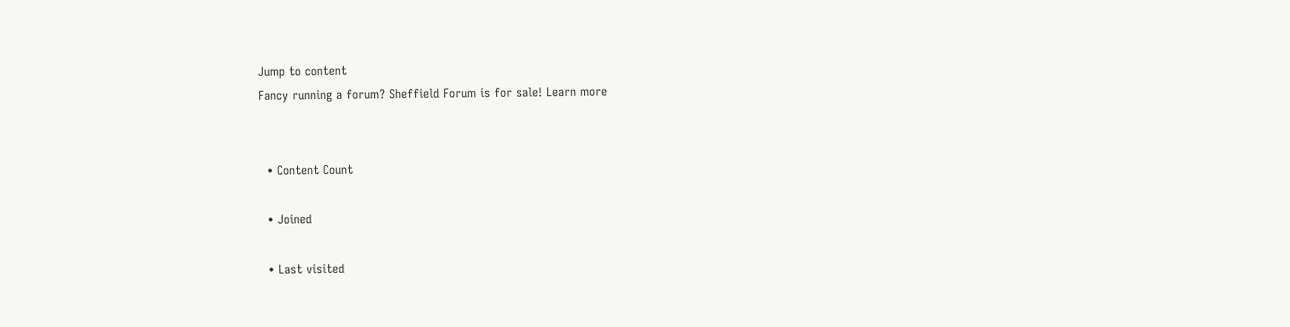Jump to content
Fancy running a forum? Sheffield Forum is for sale! Learn more


  • Content Count

  • Joined

  • Last visited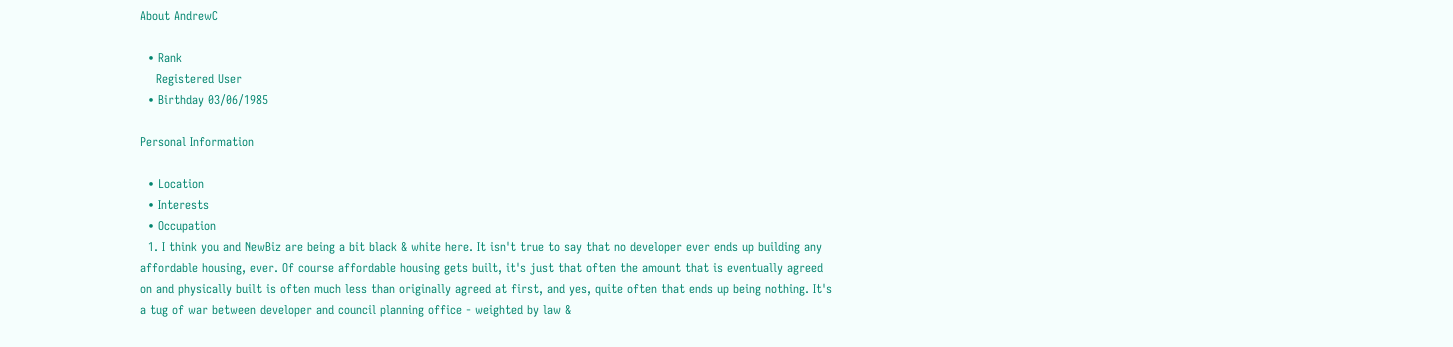About AndrewC

  • Rank
    Registered User
  • Birthday 03/06/1985

Personal Information

  • Location
  • Interests
  • Occupation
  1. I think you and NewBiz are being a bit black & white here. It isn't true to say that no developer ever ends up building any affordable housing, ever. Of course affordable housing gets built, it's just that often the amount that is eventually agreed on and physically built is often much less than originally agreed at first, and yes, quite often that ends up being nothing. It's a tug of war between developer and council planning office - weighted by law &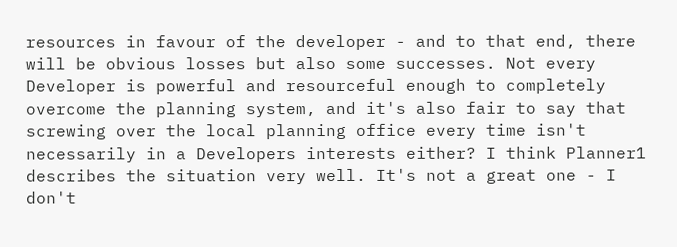resources in favour of the developer - and to that end, there will be obvious losses but also some successes. Not every Developer is powerful and resourceful enough to completely overcome the planning system, and it's also fair to say that screwing over the local planning office every time isn't necessarily in a Developers interests either? I think Planner1 describes the situation very well. It's not a great one - I don't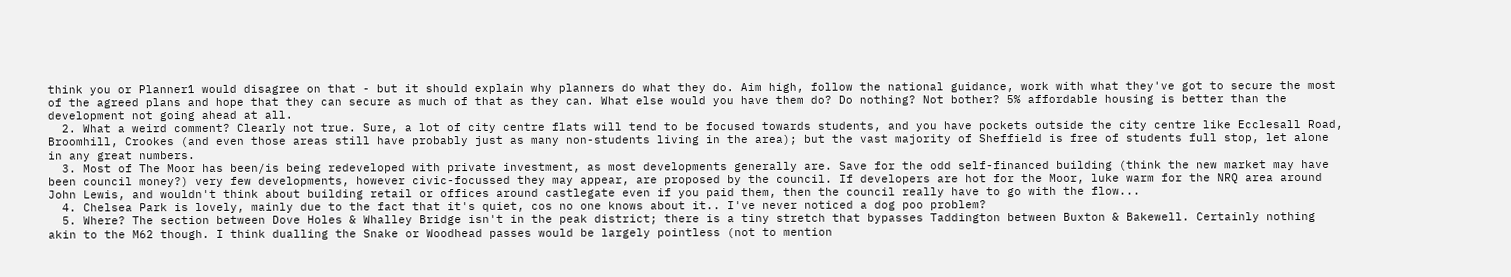think you or Planner1 would disagree on that - but it should explain why planners do what they do. Aim high, follow the national guidance, work with what they've got to secure the most of the agreed plans and hope that they can secure as much of that as they can. What else would you have them do? Do nothing? Not bother? 5% affordable housing is better than the development not going ahead at all.
  2. What a weird comment? Clearly not true. Sure, a lot of city centre flats will tend to be focused towards students, and you have pockets outside the city centre like Ecclesall Road, Broomhill, Crookes (and even those areas still have probably just as many non-students living in the area); but the vast majority of Sheffield is free of students full stop, let alone in any great numbers.
  3. Most of The Moor has been/is being redeveloped with private investment, as most developments generally are. Save for the odd self-financed building (think the new market may have been council money?) very few developments, however civic-focussed they may appear, are proposed by the council. If developers are hot for the Moor, luke warm for the NRQ area around John Lewis, and wouldn't think about building retail or offices around castlegate even if you paid them, then the council really have to go with the flow...
  4. Chelsea Park is lovely, mainly due to the fact that it's quiet, cos no one knows about it.. I've never noticed a dog poo problem?
  5. Where? The section between Dove Holes & Whalley Bridge isn't in the peak district; there is a tiny stretch that bypasses Taddington between Buxton & Bakewell. Certainly nothing akin to the M62 though. I think dualling the Snake or Woodhead passes would be largely pointless (not to mention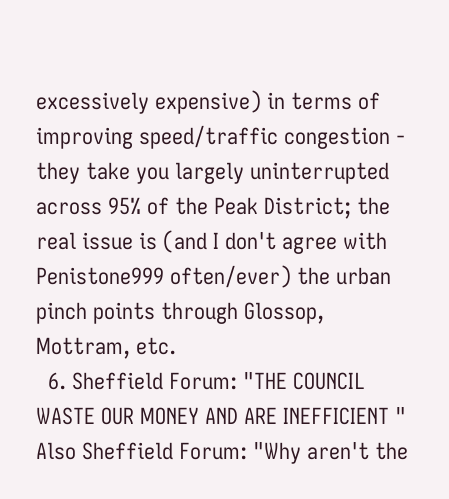excessively expensive) in terms of improving speed/traffic congestion - they take you largely uninterrupted across 95% of the Peak District; the real issue is (and I don't agree with Penistone999 often/ever) the urban pinch points through Glossop, Mottram, etc.
  6. Sheffield Forum: "THE COUNCIL WASTE OUR MONEY AND ARE INEFFICIENT " Also Sheffield Forum: "Why aren't the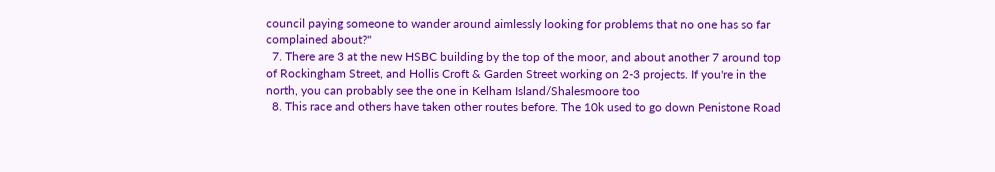council paying someone to wander around aimlessly looking for problems that no one has so far complained about?"
  7. There are 3 at the new HSBC building by the top of the moor, and about another 7 around top of Rockingham Street, and Hollis Croft & Garden Street working on 2-3 projects. If you're in the north, you can probably see the one in Kelham Island/Shalesmoore too
  8. This race and others have taken other routes before. The 10k used to go down Penistone Road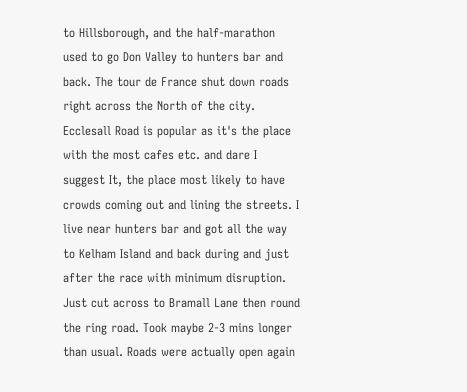to Hillsborough, and the half-marathon used to go Don Valley to hunters bar and back. The tour de France shut down roads right across the North of the city. Ecclesall Road is popular as it's the place with the most cafes etc. and dare I suggest It, the place most likely to have crowds coming out and lining the streets. I live near hunters bar and got all the way to Kelham Island and back during and just after the race with minimum disruption. Just cut across to Bramall Lane then round the ring road. Took maybe 2-3 mins longer than usual. Roads were actually open again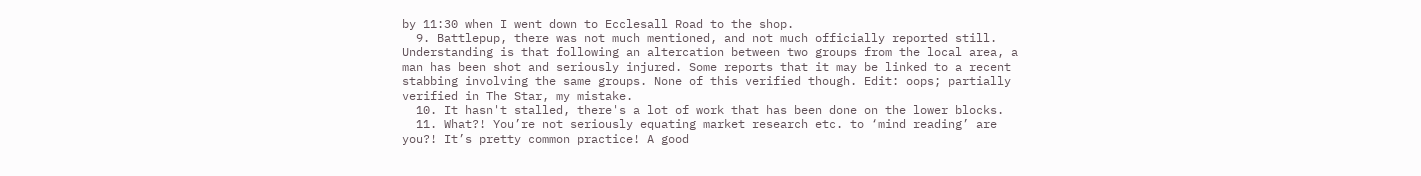by 11:30 when I went down to Ecclesall Road to the shop.
  9. Battlepup, there was not much mentioned, and not much officially reported still. Understanding is that following an altercation between two groups from the local area, a man has been shot and seriously injured. Some reports that it may be linked to a recent stabbing involving the same groups. None of this verified though. Edit: oops; partially verified in The Star, my mistake.
  10. It hasn't stalled, there's a lot of work that has been done on the lower blocks.
  11. What?! You’re not seriously equating market research etc. to ‘mind reading’ are you?! It’s pretty common practice! A good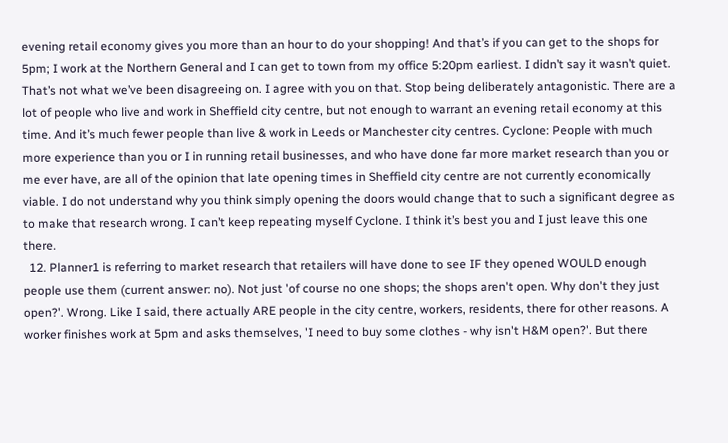evening retail economy gives you more than an hour to do your shopping! And that’s if you can get to the shops for 5pm; I work at the Northern General and I can get to town from my office 5:20pm earliest. I didn’t say it wasn’t quiet. That’s not what we’ve been disagreeing on. I agree with you on that. Stop being deliberately antagonistic. There are a lot of people who live and work in Sheffield city centre, but not enough to warrant an evening retail economy at this time. And it’s much fewer people than live & work in Leeds or Manchester city centres. Cyclone: People with much more experience than you or I in running retail businesses, and who have done far more market research than you or me ever have, are all of the opinion that late opening times in Sheffield city centre are not currently economically viable. I do not understand why you think simply opening the doors would change that to such a significant degree as to make that research wrong. I can’t keep repeating myself Cyclone. I think it’s best you and I just leave this one there.
  12. Planner1 is referring to market research that retailers will have done to see IF they opened WOULD enough people use them (current answer: no). Not just 'of course no one shops; the shops aren't open. Why don't they just open?'. Wrong. Like I said, there actually ARE people in the city centre, workers, residents, there for other reasons. A worker finishes work at 5pm and asks themselves, 'I need to buy some clothes - why isn't H&M open?'. But there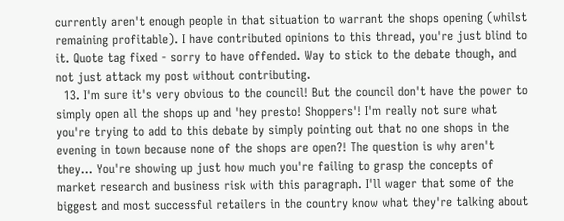currently aren't enough people in that situation to warrant the shops opening (whilst remaining profitable). I have contributed opinions to this thread, you're just blind to it. Quote tag fixed - sorry to have offended. Way to stick to the debate though, and not just attack my post without contributing.
  13. I'm sure it's very obvious to the council! But the council don't have the power to simply open all the shops up and 'hey presto! Shoppers'! I'm really not sure what you're trying to add to this debate by simply pointing out that no one shops in the evening in town because none of the shops are open?! The question is why aren't they... You're showing up just how much you're failing to grasp the concepts of market research and business risk with this paragraph. I'll wager that some of the biggest and most successful retailers in the country know what they're talking about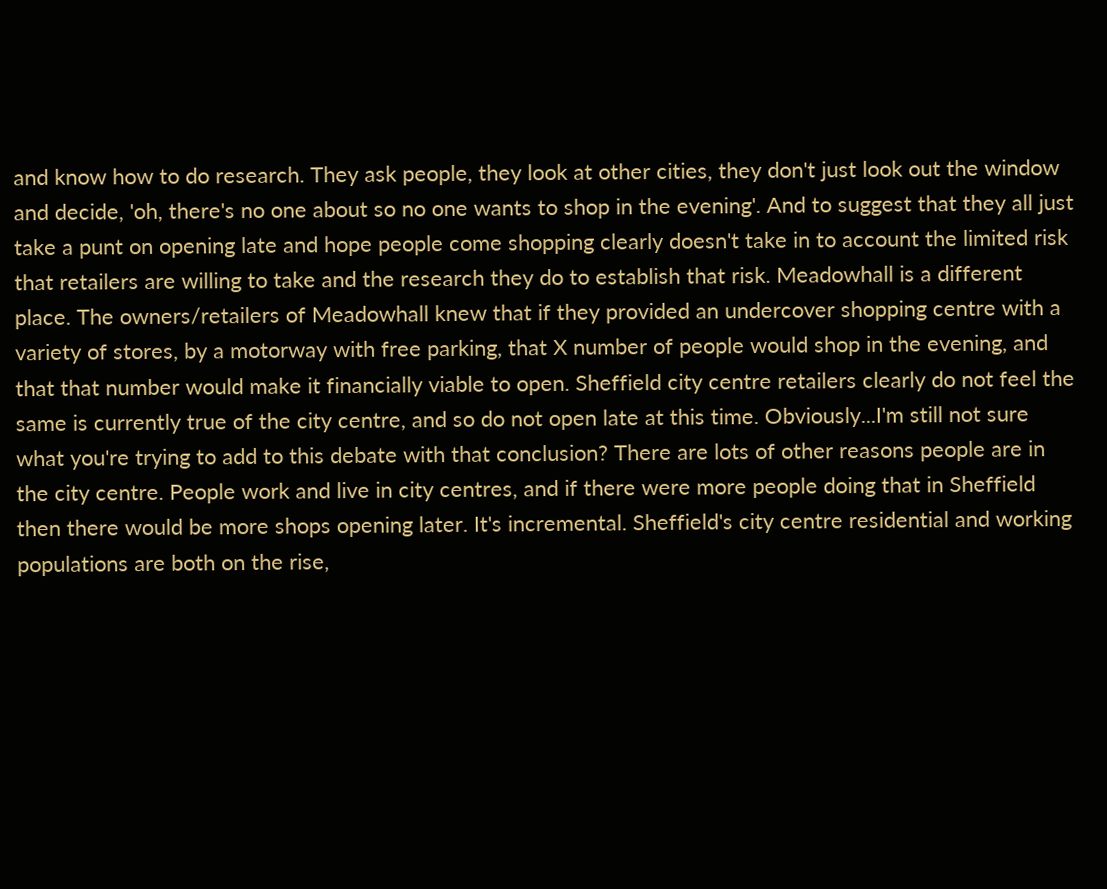and know how to do research. They ask people, they look at other cities, they don't just look out the window and decide, 'oh, there's no one about so no one wants to shop in the evening'. And to suggest that they all just take a punt on opening late and hope people come shopping clearly doesn't take in to account the limited risk that retailers are willing to take and the research they do to establish that risk. Meadowhall is a different place. The owners/retailers of Meadowhall knew that if they provided an undercover shopping centre with a variety of stores, by a motorway with free parking, that X number of people would shop in the evening, and that that number would make it financially viable to open. Sheffield city centre retailers clearly do not feel the same is currently true of the city centre, and so do not open late at this time. Obviously...I'm still not sure what you're trying to add to this debate with that conclusion? There are lots of other reasons people are in the city centre. People work and live in city centres, and if there were more people doing that in Sheffield then there would be more shops opening later. It's incremental. Sheffield's city centre residential and working populations are both on the rise,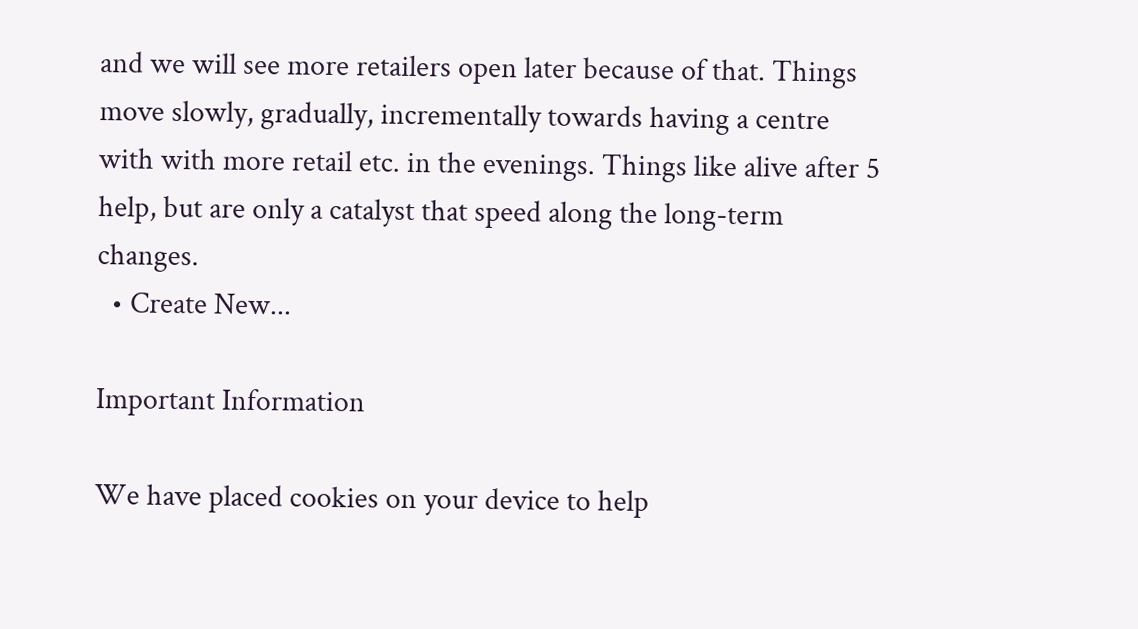and we will see more retailers open later because of that. Things move slowly, gradually, incrementally towards having a centre with with more retail etc. in the evenings. Things like alive after 5 help, but are only a catalyst that speed along the long-term changes.
  • Create New...

Important Information

We have placed cookies on your device to help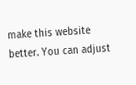make this website better. You can adjust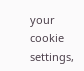your cookie settings,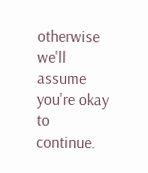otherwise we'll assume you're okay to continue.